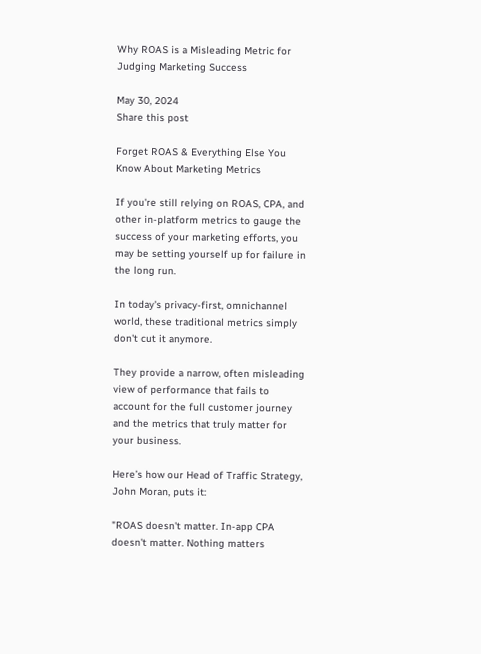Why ROAS is a Misleading Metric for Judging Marketing Success

May 30, 2024
Share this post

Forget ROAS & Everything Else You Know About Marketing Metrics

If you're still relying on ROAS, CPA, and other in-platform metrics to gauge the success of your marketing efforts, you may be setting yourself up for failure in the long run.

In today's privacy-first, omnichannel world, these traditional metrics simply don't cut it anymore.

They provide a narrow, often misleading view of performance that fails to account for the full customer journey and the metrics that truly matter for your business.

Here’s how our Head of Traffic Strategy, John Moran, puts it:

"ROAS doesn't matter. In-app CPA doesn't matter. Nothing matters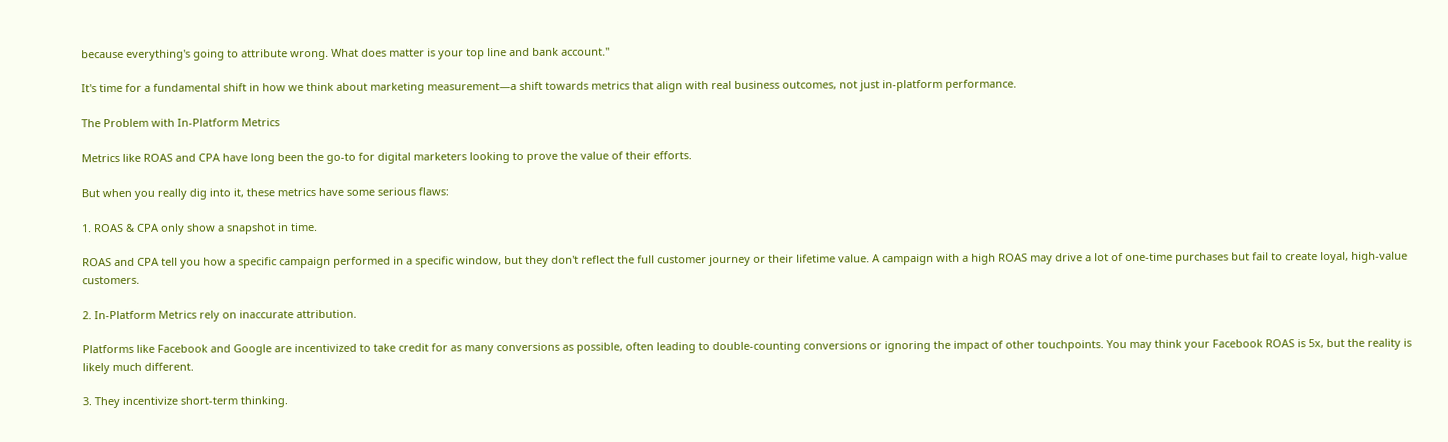because everything's going to attribute wrong. What does matter is your top line and bank account."

It's time for a fundamental shift in how we think about marketing measurement—a shift towards metrics that align with real business outcomes, not just in-platform performance.

The Problem with In-Platform Metrics

Metrics like ROAS and CPA have long been the go-to for digital marketers looking to prove the value of their efforts.

But when you really dig into it, these metrics have some serious flaws:

1. ROAS & CPA only show a snapshot in time.

ROAS and CPA tell you how a specific campaign performed in a specific window, but they don't reflect the full customer journey or their lifetime value. A campaign with a high ROAS may drive a lot of one-time purchases but fail to create loyal, high-value customers.

2. In-Platform Metrics rely on inaccurate attribution.

Platforms like Facebook and Google are incentivized to take credit for as many conversions as possible, often leading to double-counting conversions or ignoring the impact of other touchpoints. You may think your Facebook ROAS is 5x, but the reality is likely much different.

3. They incentivize short-term thinking.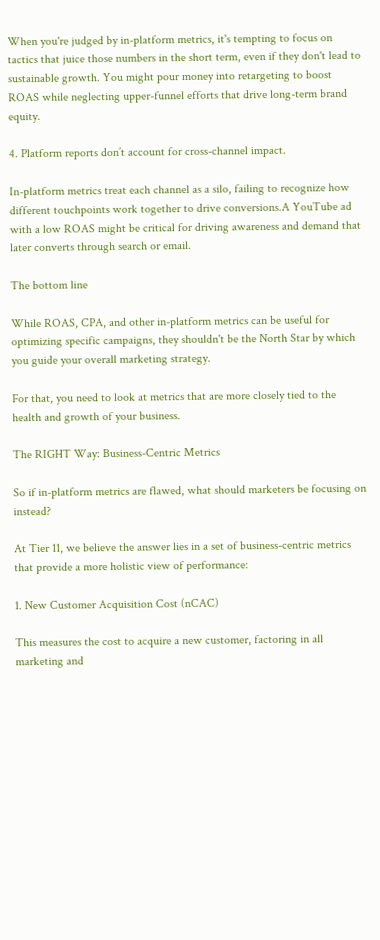When you're judged by in-platform metrics, it's tempting to focus on tactics that juice those numbers in the short term, even if they don't lead to sustainable growth. You might pour money into retargeting to boost ROAS while neglecting upper-funnel efforts that drive long-term brand equity.

4. Platform reports don’t account for cross-channel impact.

In-platform metrics treat each channel as a silo, failing to recognize how different touchpoints work together to drive conversions.A YouTube ad with a low ROAS might be critical for driving awareness and demand that later converts through search or email.

The bottom line

While ROAS, CPA, and other in-platform metrics can be useful for optimizing specific campaigns, they shouldn't be the North Star by which you guide your overall marketing strategy.

For that, you need to look at metrics that are more closely tied to the health and growth of your business.

The RIGHT Way: Business-Centric Metrics

So if in-platform metrics are flawed, what should marketers be focusing on instead?

At Tier 11, we believe the answer lies in a set of business-centric metrics that provide a more holistic view of performance:

1. New Customer Acquisition Cost (nCAC)

This measures the cost to acquire a new customer, factoring in all marketing and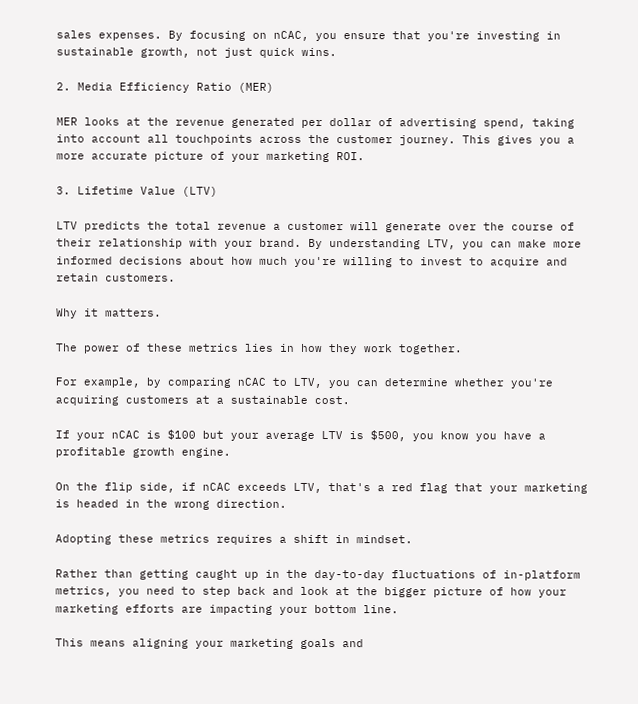sales expenses. By focusing on nCAC, you ensure that you're investing in sustainable growth, not just quick wins.

2. Media Efficiency Ratio (MER)

MER looks at the revenue generated per dollar of advertising spend, taking into account all touchpoints across the customer journey. This gives you a more accurate picture of your marketing ROI.

3. Lifetime Value (LTV)

LTV predicts the total revenue a customer will generate over the course of their relationship with your brand. By understanding LTV, you can make more informed decisions about how much you're willing to invest to acquire and retain customers.

Why it matters.

The power of these metrics lies in how they work together.

For example, by comparing nCAC to LTV, you can determine whether you're acquiring customers at a sustainable cost.

If your nCAC is $100 but your average LTV is $500, you know you have a profitable growth engine.

On the flip side, if nCAC exceeds LTV, that's a red flag that your marketing is headed in the wrong direction.

Adopting these metrics requires a shift in mindset.

Rather than getting caught up in the day-to-day fluctuations of in-platform metrics, you need to step back and look at the bigger picture of how your marketing efforts are impacting your bottom line.

This means aligning your marketing goals and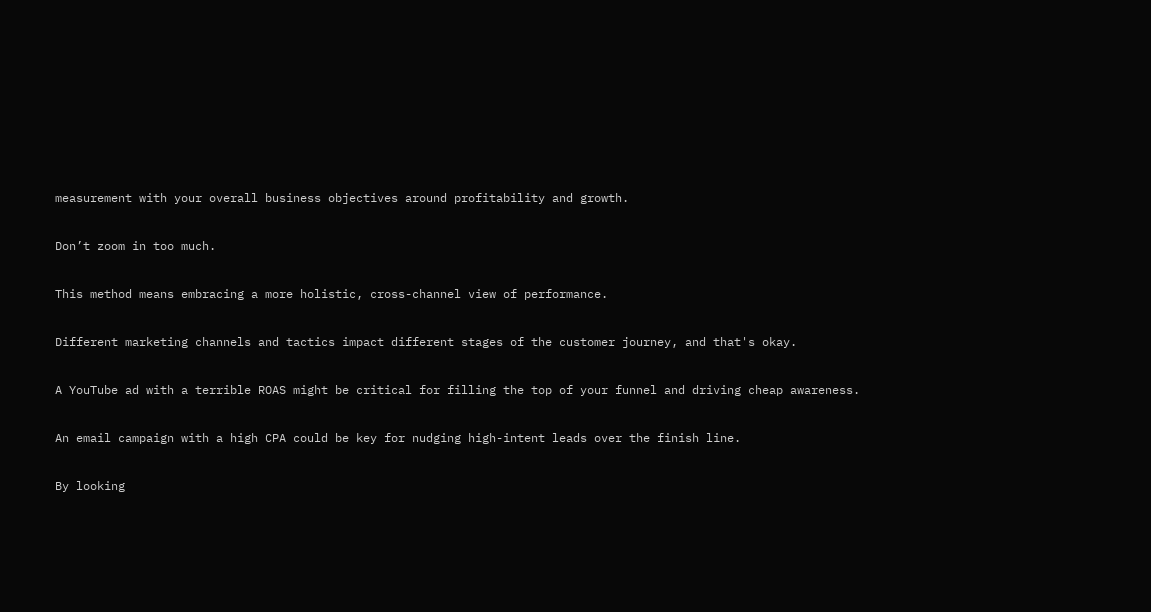measurement with your overall business objectives around profitability and growth.

Don’t zoom in too much.

This method means embracing a more holistic, cross-channel view of performance.

Different marketing channels and tactics impact different stages of the customer journey, and that's okay.

A YouTube ad with a terrible ROAS might be critical for filling the top of your funnel and driving cheap awareness.

An email campaign with a high CPA could be key for nudging high-intent leads over the finish line.

By looking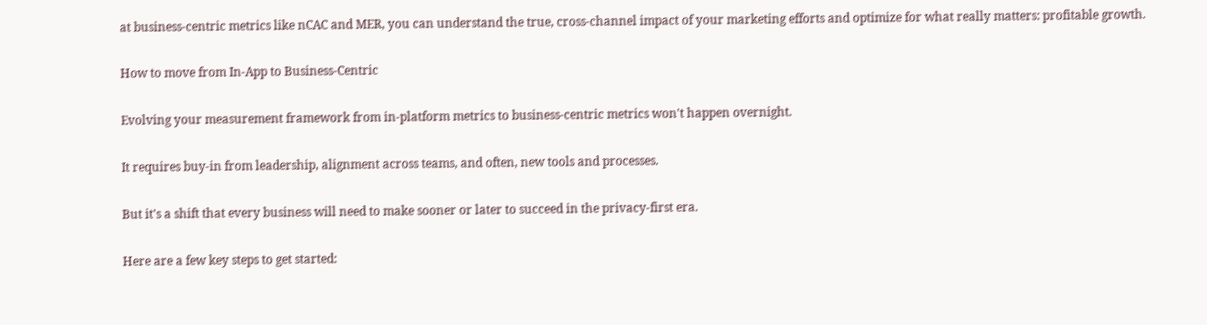at business-centric metrics like nCAC and MER, you can understand the true, cross-channel impact of your marketing efforts and optimize for what really matters: profitable growth.

How to move from In-App to Business-Centric

Evolving your measurement framework from in-platform metrics to business-centric metrics won't happen overnight.

It requires buy-in from leadership, alignment across teams, and often, new tools and processes.

But it's a shift that every business will need to make sooner or later to succeed in the privacy-first era.

Here are a few key steps to get started: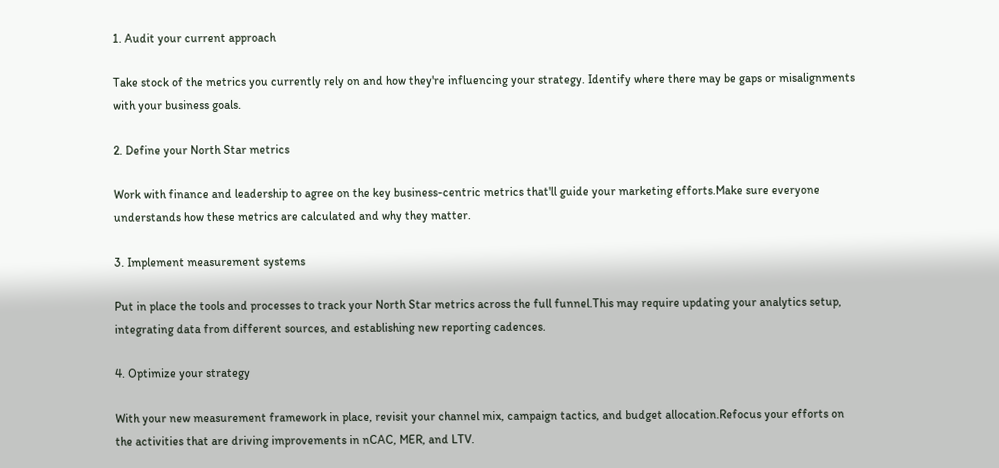1. Audit your current approach

Take stock of the metrics you currently rely on and how they're influencing your strategy. Identify where there may be gaps or misalignments with your business goals.

2. Define your North Star metrics

Work with finance and leadership to agree on the key business-centric metrics that'll guide your marketing efforts.Make sure everyone understands how these metrics are calculated and why they matter.

3. Implement measurement systems

Put in place the tools and processes to track your North Star metrics across the full funnel.This may require updating your analytics setup, integrating data from different sources, and establishing new reporting cadences.

4. Optimize your strategy

With your new measurement framework in place, revisit your channel mix, campaign tactics, and budget allocation.Refocus your efforts on the activities that are driving improvements in nCAC, MER, and LTV.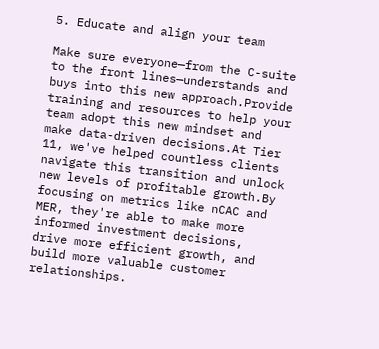5. Educate and align your team

Make sure everyone—from the C-suite to the front lines—understands and buys into this new approach.Provide training and resources to help your team adopt this new mindset and make data-driven decisions.At Tier 11, we've helped countless clients navigate this transition and unlock new levels of profitable growth.By focusing on metrics like nCAC and MER, they're able to make more informed investment decisions, drive more efficient growth, and build more valuable customer relationships.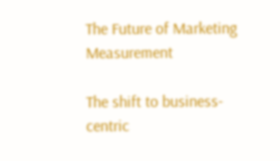The Future of Marketing Measurement

The shift to business-centric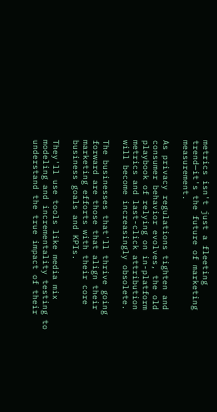metrics isn't just a fleeting trend—it's the future of marketing measurement.

As privacy regulations tighten and consumer behavior evolves, the old playbook of relying on in-platform metrics and last-click attribution will become increasingly obsolete.

The businesses that'll thrive going forward are those that align their marketing efforts with their core business goals and KPIs.

They'll use tools like media mix modeling and incrementality testing to understand the true impact of their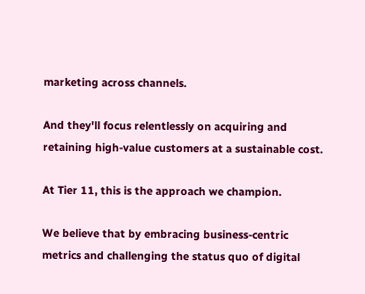marketing across channels.

And they'll focus relentlessly on acquiring and retaining high-value customers at a sustainable cost.

At Tier 11, this is the approach we champion.

We believe that by embracing business-centric metrics and challenging the status quo of digital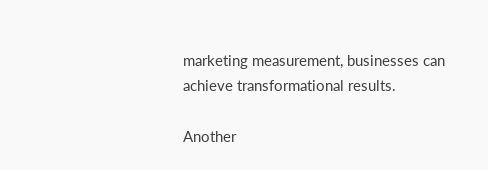marketing measurement, businesses can achieve transformational results.

Another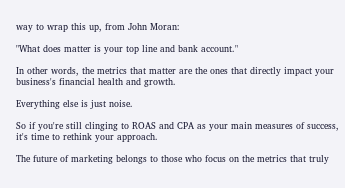way to wrap this up, from John Moran:

"What does matter is your top line and bank account."

In other words, the metrics that matter are the ones that directly impact your business's financial health and growth.

Everything else is just noise.

So if you're still clinging to ROAS and CPA as your main measures of success, it's time to rethink your approach.

The future of marketing belongs to those who focus on the metrics that truly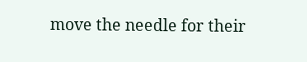move the needle for their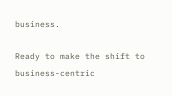business.

Ready to make the shift to business-centric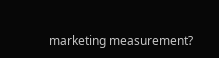marketing measurement?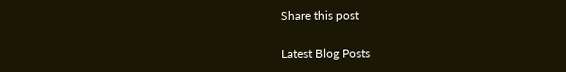Share this post

Latest Blog Posts